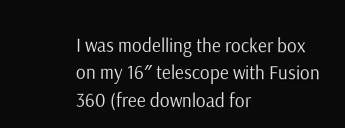I was modelling the rocker box on my 16″ telescope with Fusion 360 (free download for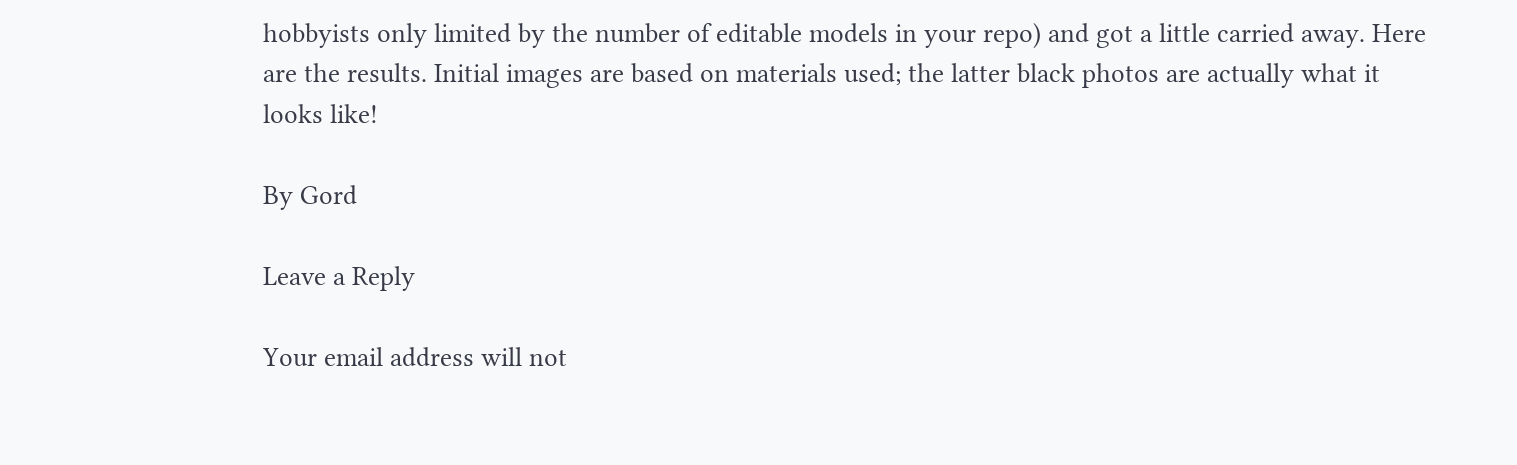hobbyists only limited by the number of editable models in your repo) and got a little carried away. Here are the results. Initial images are based on materials used; the latter black photos are actually what it looks like!

By Gord

Leave a Reply

Your email address will not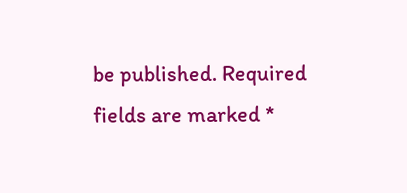be published. Required fields are marked *